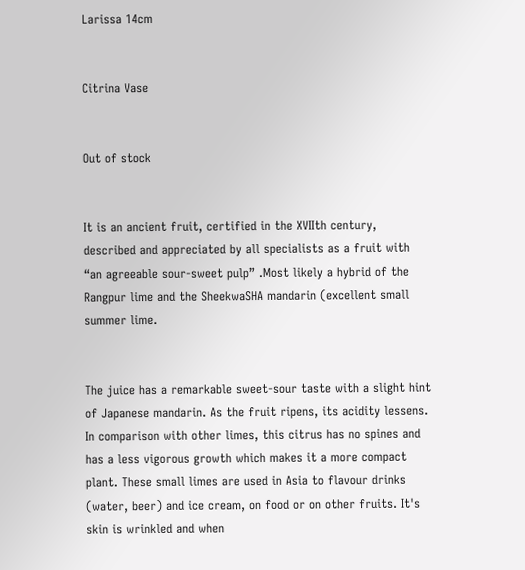Larissa 14cm


Citrina Vase


Out of stock


It is an ancient fruit, certified in the XVIIth century, described and appreciated by all specialists as a fruit with “an agreeable sour-sweet pulp” .Most likely a hybrid of the Rangpur lime and the SheekwaSHA mandarin (excellent small summer lime.


The juice has a remarkable sweet-sour taste with a slight hint of Japanese mandarin. As the fruit ripens, its acidity lessens. In comparison with other limes, this citrus has no spines and has a less vigorous growth which makes it a more compact plant. These small limes are used in Asia to flavour drinks (water, beer) and ice cream, on food or on other fruits. It's skin is wrinkled and when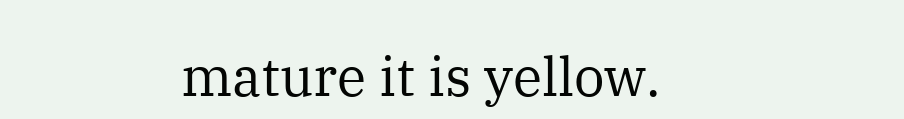mature it is yellow.